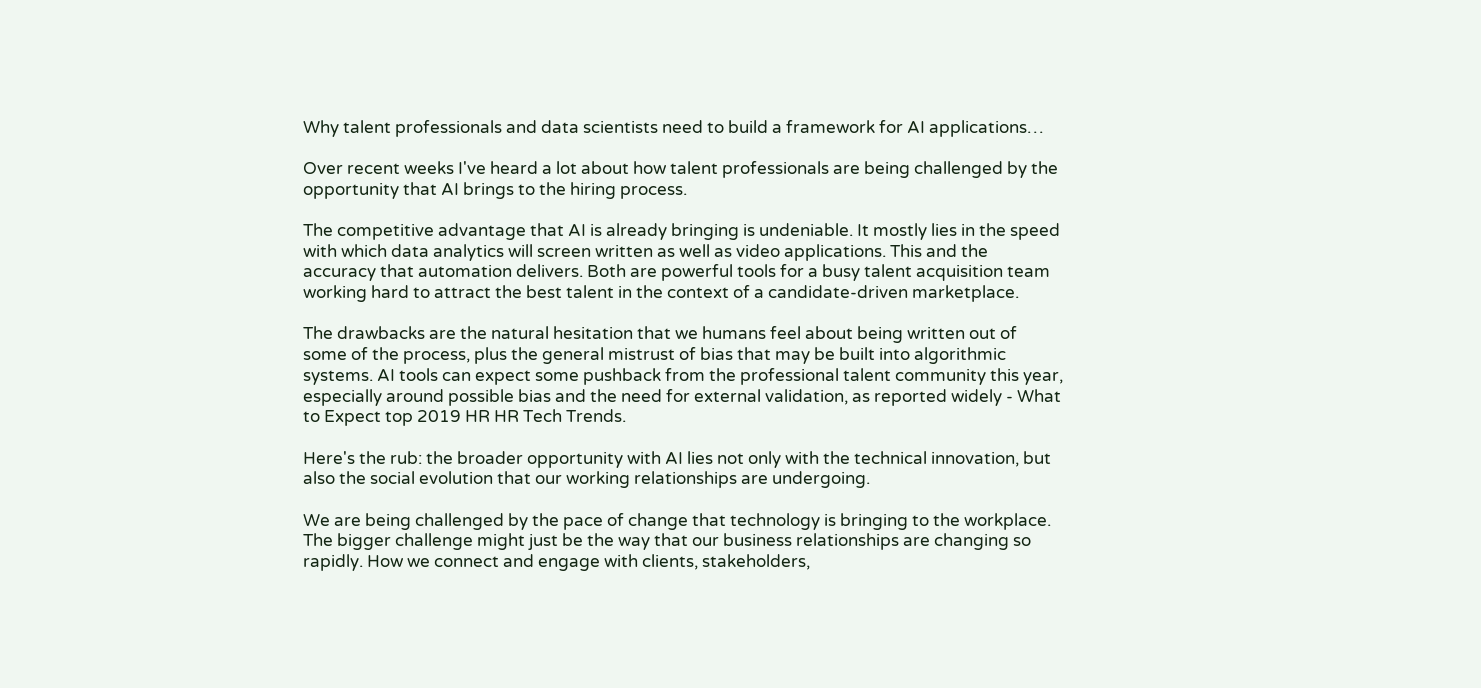Why talent professionals and data scientists need to build a framework for AI applications…

Over recent weeks I've heard a lot about how talent professionals are being challenged by the opportunity that AI brings to the hiring process.

The competitive advantage that AI is already bringing is undeniable. It mostly lies in the speed with which data analytics will screen written as well as video applications. This and the accuracy that automation delivers. Both are powerful tools for a busy talent acquisition team working hard to attract the best talent in the context of a candidate-driven marketplace.

The drawbacks are the natural hesitation that we humans feel about being written out of some of the process, plus the general mistrust of bias that may be built into algorithmic systems. AI tools can expect some pushback from the professional talent community this year, especially around possible bias and the need for external validation, as reported widely - What to Expect top 2019 HR HR Tech Trends.

Here's the rub: the broader opportunity with AI lies not only with the technical innovation, but also the social evolution that our working relationships are undergoing.

We are being challenged by the pace of change that technology is bringing to the workplace. The bigger challenge might just be the way that our business relationships are changing so rapidly. How we connect and engage with clients, stakeholders,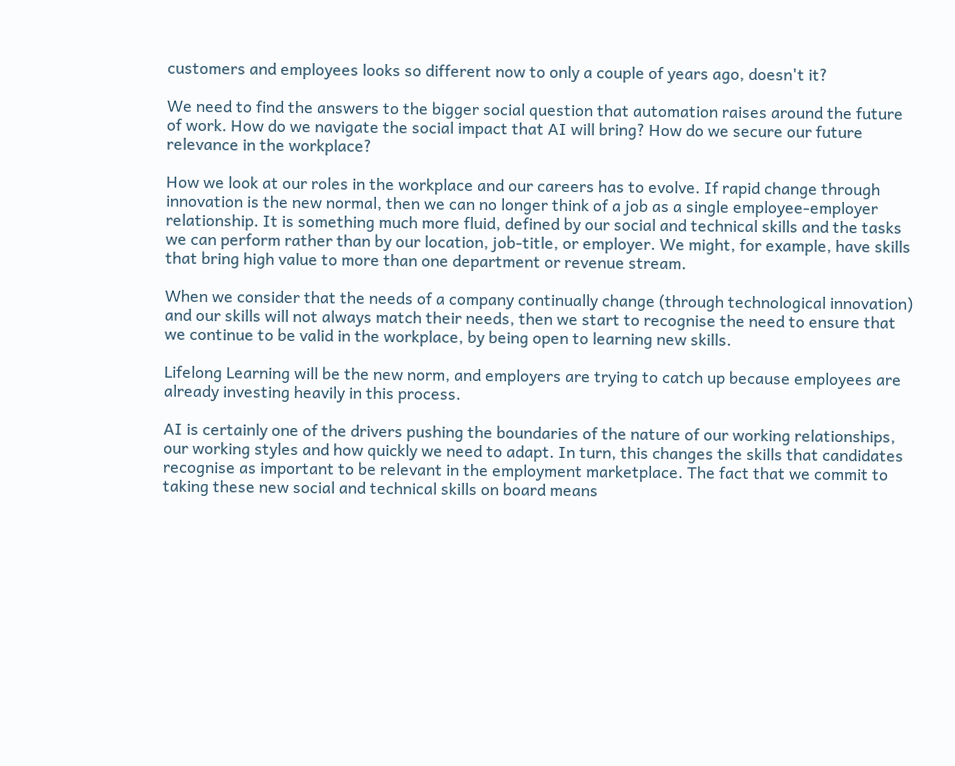customers and employees looks so different now to only a couple of years ago, doesn't it?

We need to find the answers to the bigger social question that automation raises around the future of work. How do we navigate the social impact that AI will bring? How do we secure our future relevance in the workplace?

How we look at our roles in the workplace and our careers has to evolve. If rapid change through innovation is the new normal, then we can no longer think of a job as a single employee-employer relationship. It is something much more fluid, defined by our social and technical skills and the tasks we can perform rather than by our location, job-title, or employer. We might, for example, have skills that bring high value to more than one department or revenue stream.

When we consider that the needs of a company continually change (through technological innovation) and our skills will not always match their needs, then we start to recognise the need to ensure that we continue to be valid in the workplace, by being open to learning new skills.

Lifelong Learning will be the new norm, and employers are trying to catch up because employees are already investing heavily in this process.

AI is certainly one of the drivers pushing the boundaries of the nature of our working relationships, our working styles and how quickly we need to adapt. In turn, this changes the skills that candidates recognise as important to be relevant in the employment marketplace. The fact that we commit to taking these new social and technical skills on board means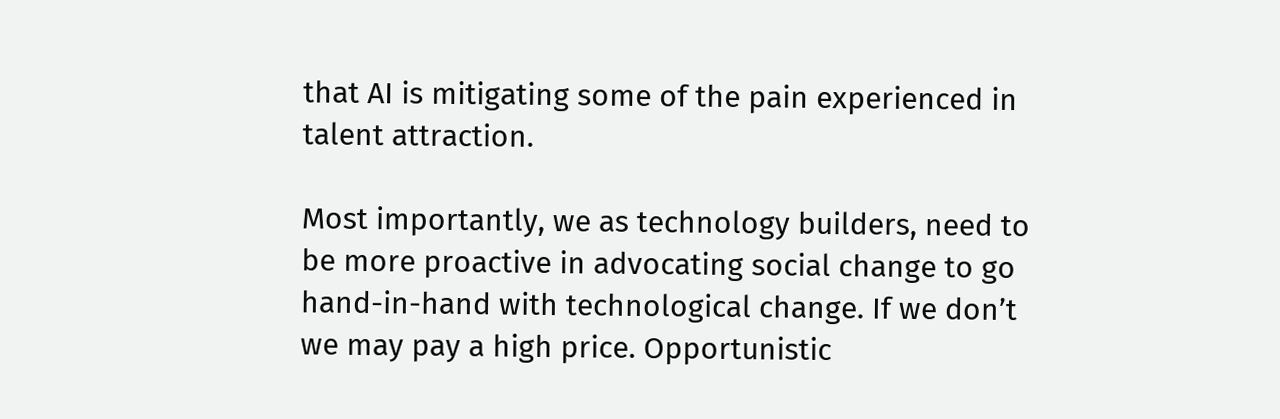that AI is mitigating some of the pain experienced in talent attraction.

Most importantly, we as technology builders, need to be more proactive in advocating social change to go hand-in-hand with technological change. If we don’t we may pay a high price. Opportunistic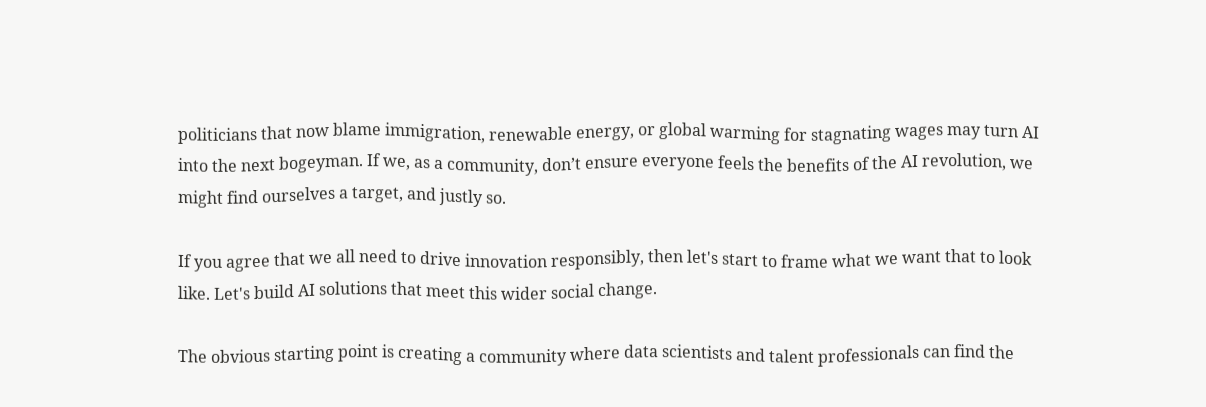politicians that now blame immigration, renewable energy, or global warming for stagnating wages may turn AI into the next bogeyman. If we, as a community, don’t ensure everyone feels the benefits of the AI revolution, we might find ourselves a target, and justly so.

If you agree that we all need to drive innovation responsibly, then let's start to frame what we want that to look like. Let's build AI solutions that meet this wider social change.

The obvious starting point is creating a community where data scientists and talent professionals can find the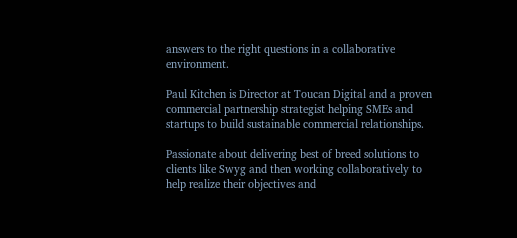answers to the right questions in a collaborative environment.

Paul Kitchen is Director at Toucan Digital and a proven commercial partnership strategist helping SMEs and startups to build sustainable commercial relationships.

Passionate about delivering best of breed solutions to clients like Swyg and then working collaboratively to help realize their objectives and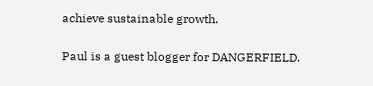achieve sustainable growth.

Paul is a guest blogger for DANGERFIELD.